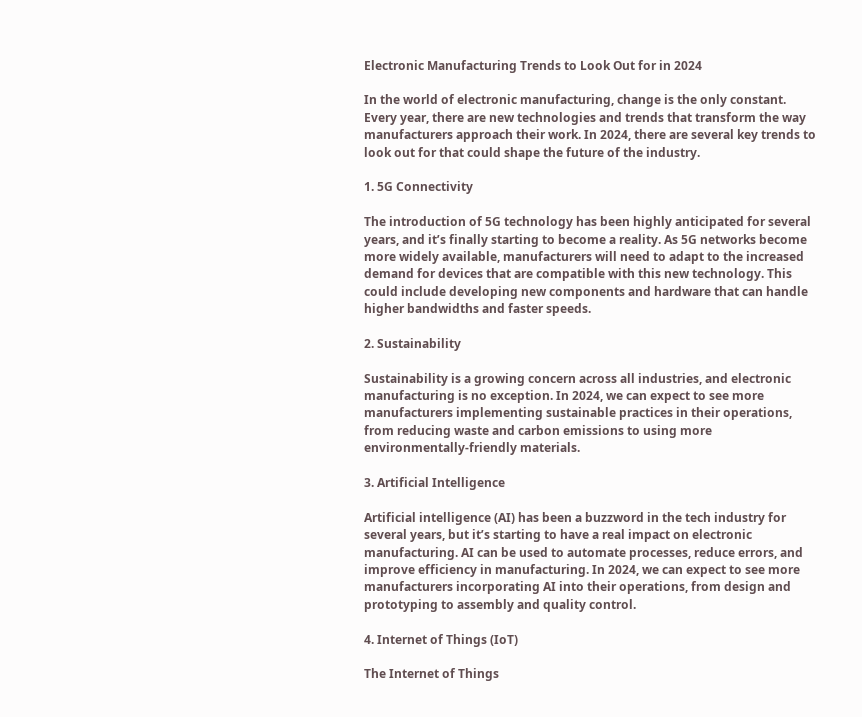Electronic Manufacturing Trends to Look Out for in 2024

In the world of electronic manufacturing, change is the only constant. Every year, there are new technologies and trends that transform the way manufacturers approach their work. In 2024, there are several key trends to look out for that could shape the future of the industry.

1. 5G Connectivity

The introduction of 5G technology has been highly anticipated for several years, and it’s finally starting to become a reality. As 5G networks become more widely available, manufacturers will need to adapt to the increased demand for devices that are compatible with this new technology. This could include developing new components and hardware that can handle higher bandwidths and faster speeds.

2. Sustainability

Sustainability is a growing concern across all industries, and electronic manufacturing is no exception. In 2024, we can expect to see more manufacturers implementing sustainable practices in their operations, from reducing waste and carbon emissions to using more environmentally-friendly materials.

3. Artificial Intelligence

Artificial intelligence (AI) has been a buzzword in the tech industry for several years, but it’s starting to have a real impact on electronic manufacturing. AI can be used to automate processes, reduce errors, and improve efficiency in manufacturing. In 2024, we can expect to see more manufacturers incorporating AI into their operations, from design and prototyping to assembly and quality control.

4. Internet of Things (IoT)

The Internet of Things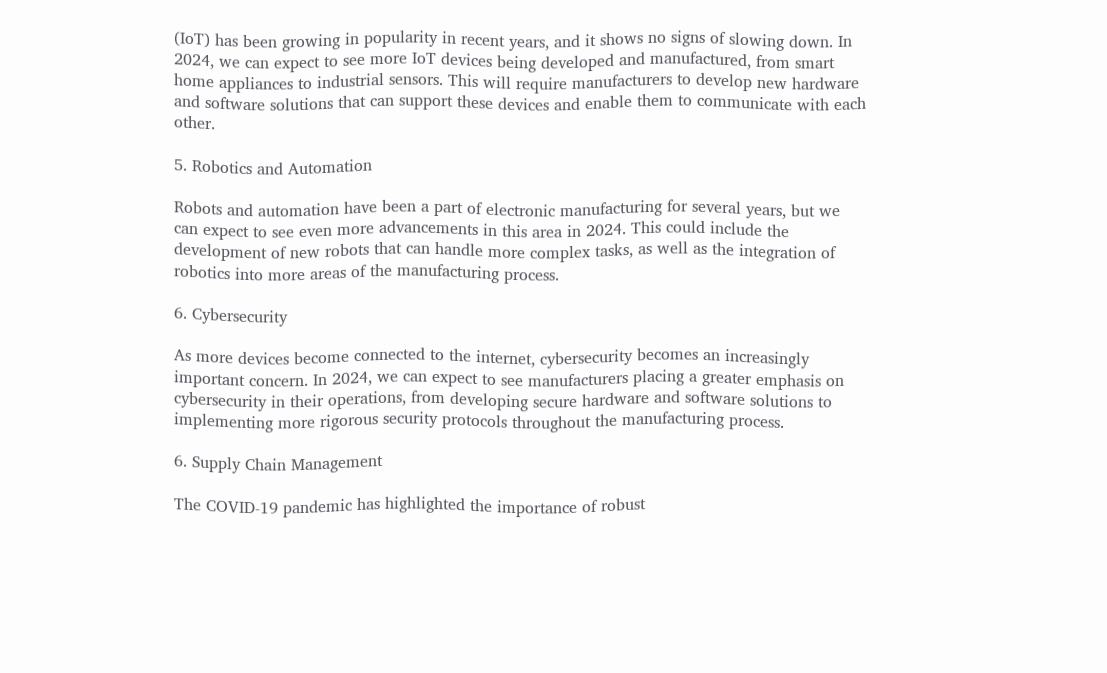(IoT) has been growing in popularity in recent years, and it shows no signs of slowing down. In 2024, we can expect to see more IoT devices being developed and manufactured, from smart home appliances to industrial sensors. This will require manufacturers to develop new hardware and software solutions that can support these devices and enable them to communicate with each other.

5. Robotics and Automation

Robots and automation have been a part of electronic manufacturing for several years, but we can expect to see even more advancements in this area in 2024. This could include the development of new robots that can handle more complex tasks, as well as the integration of robotics into more areas of the manufacturing process.

6. Cybersecurity

As more devices become connected to the internet, cybersecurity becomes an increasingly important concern. In 2024, we can expect to see manufacturers placing a greater emphasis on cybersecurity in their operations, from developing secure hardware and software solutions to implementing more rigorous security protocols throughout the manufacturing process.

6. Supply Chain Management

The COVID-19 pandemic has highlighted the importance of robust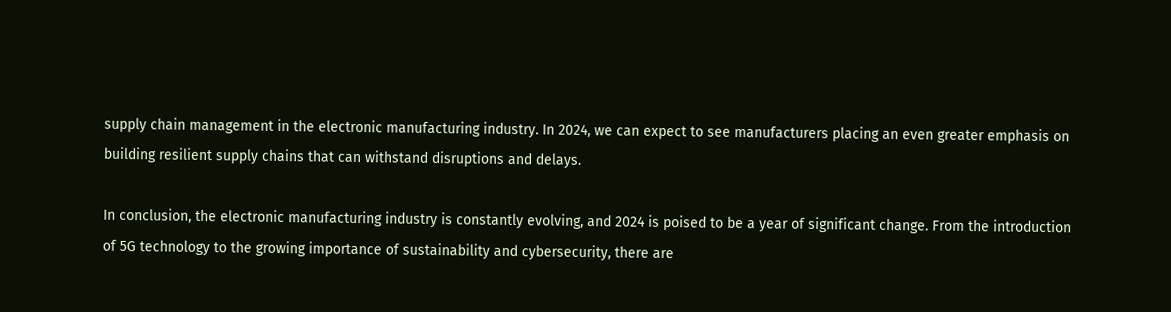supply chain management in the electronic manufacturing industry. In 2024, we can expect to see manufacturers placing an even greater emphasis on building resilient supply chains that can withstand disruptions and delays.

In conclusion, the electronic manufacturing industry is constantly evolving, and 2024 is poised to be a year of significant change. From the introduction of 5G technology to the growing importance of sustainability and cybersecurity, there are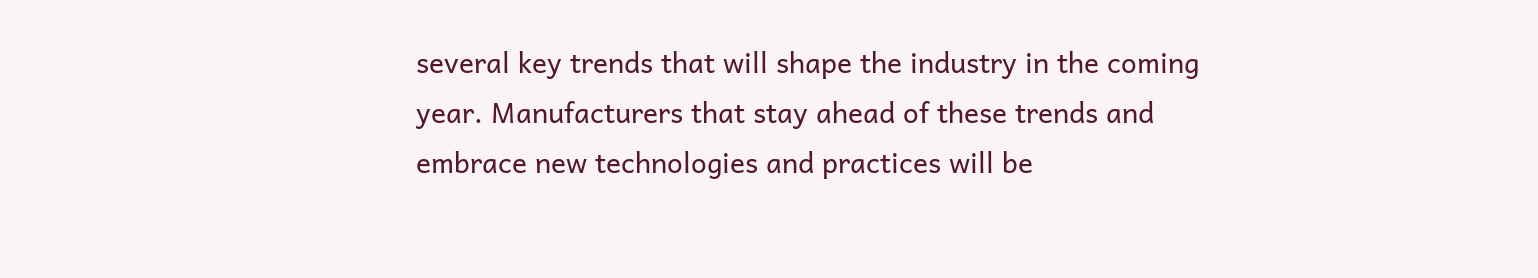several key trends that will shape the industry in the coming year. Manufacturers that stay ahead of these trends and embrace new technologies and practices will be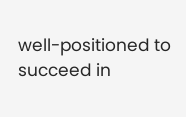well-positioned to succeed in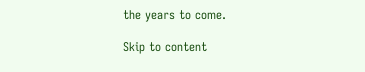the years to come.

Skip to content